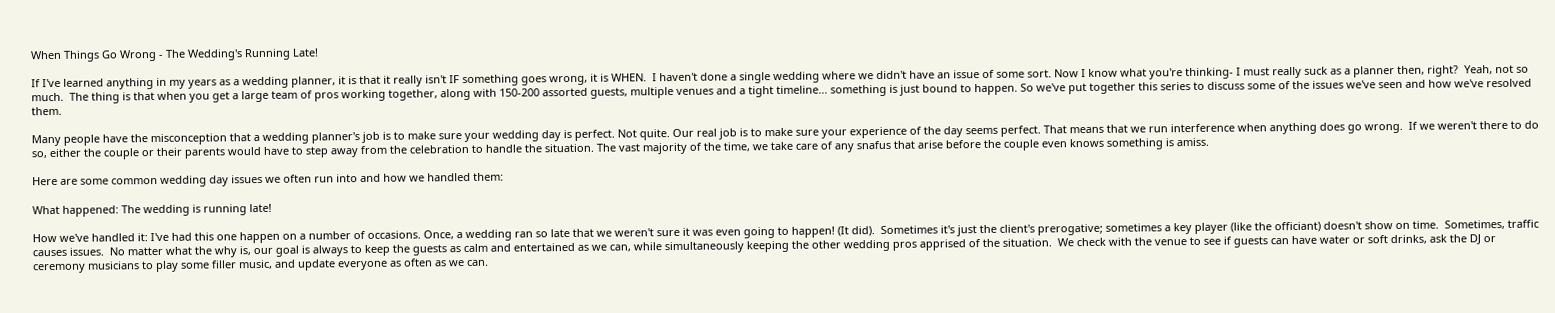When Things Go Wrong - The Wedding's Running Late!

If I've learned anything in my years as a wedding planner, it is that it really isn't IF something goes wrong, it is WHEN.  I haven't done a single wedding where we didn't have an issue of some sort. Now I know what you're thinking- I must really suck as a planner then, right?  Yeah, not so much.  The thing is that when you get a large team of pros working together, along with 150-200 assorted guests, multiple venues and a tight timeline... something is just bound to happen. So we've put together this series to discuss some of the issues we've seen and how we've resolved them.

Many people have the misconception that a wedding planner's job is to make sure your wedding day is perfect. Not quite. Our real job is to make sure your experience of the day seems perfect. That means that we run interference when anything does go wrong.  If we weren't there to do so, either the couple or their parents would have to step away from the celebration to handle the situation. The vast majority of the time, we take care of any snafus that arise before the couple even knows something is amiss.

Here are some common wedding day issues we often run into and how we handled them:

What happened: The wedding is running late!

How we've handled it: I've had this one happen on a number of occasions. Once, a wedding ran so late that we weren't sure it was even going to happen! (It did).  Sometimes it's just the client's prerogative; sometimes a key player (like the officiant) doesn't show on time.  Sometimes, traffic causes issues.  No matter what the why is, our goal is always to keep the guests as calm and entertained as we can, while simultaneously keeping the other wedding pros apprised of the situation.  We check with the venue to see if guests can have water or soft drinks, ask the DJ or ceremony musicians to play some filler music, and update everyone as often as we can.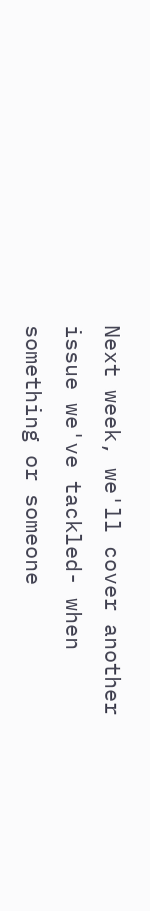Next week, we'll cover another issue we've tackled- when something or someone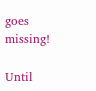goes missing!

Until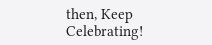then, Keep Celebrating!